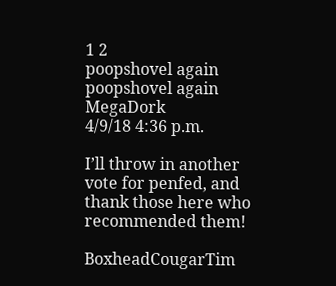1 2
poopshovel again
poopshovel again MegaDork
4/9/18 4:36 p.m.

I’ll throw in another vote for penfed, and thank those here who recommended them!

BoxheadCougarTim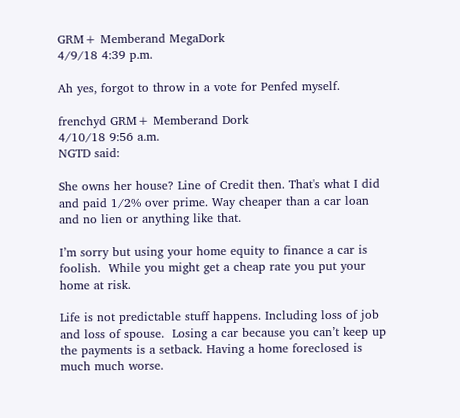GRM+ Memberand MegaDork
4/9/18 4:39 p.m.

Ah yes, forgot to throw in a vote for Penfed myself.

frenchyd GRM+ Memberand Dork
4/10/18 9:56 a.m.
NGTD said:

She owns her house? Line of Credit then. That's what I did and paid 1/2% over prime. Way cheaper than a car loan and no lien or anything like that.

I’m sorry but using your home equity to finance a car is foolish.  While you might get a cheap rate you put your home at risk.

Life is not predictable stuff happens. Including loss of job and loss of spouse.  Losing a car because you can’t keep up the payments is a setback. Having a home foreclosed is much much worse.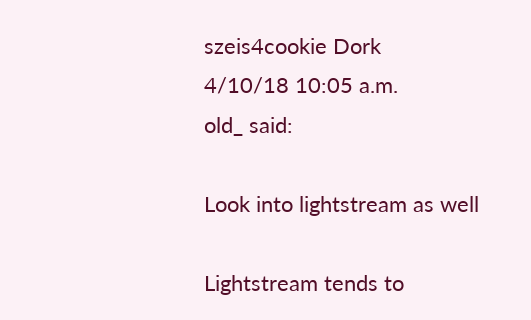szeis4cookie Dork
4/10/18 10:05 a.m.
old_ said:

Look into lightstream as well

Lightstream tends to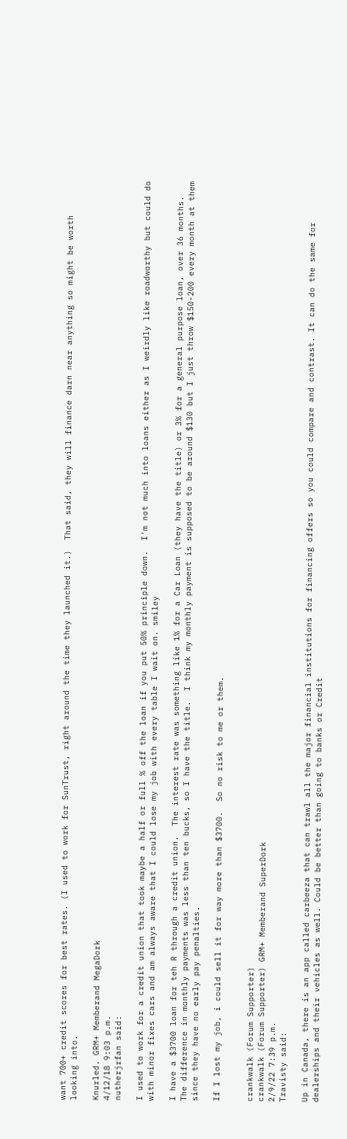want 700+ credit scores for best rates. (I used to work for SunTrust, right around the time they launched it.)  That said, they will finance darn near anything so might be worth looking into.

Knurled. GRM+ Memberand MegaDork
4/12/18 9:03 p.m.
nutherjrfan said:

I used to work for a credit union that took maybe a half or full % off the loan if you put 50% principle down.  I'm not much into loans either as I weirdly like roadworthy but could do with minor fixes cars and am always aware that I could lose my job with every table I wait on. smiley

I have a $3700 loan for teh R through a credit union.  The interest rate was something like 1% for a Car Loan (they have the title) or 3% for a general purpose loan, over 36 months.  The difference in monthly payments was less than ten bucks, so I have the title.  I think my monthly payment is supposed to be around $130 but I just throw $150-200 every month at them since they have no early pay penalties.

If I lost my job, i could sell it for way more than $3700.  So no risk to me or them.


crankwalk (Forum Supporter)
crankwalk (Forum Supporter) GRM+ Memberand SuperDork
2/9/22 7:39 p.m.
Travisty said:

Up in Canada, there is an app called carbeeza that can trawl all the major financial institutions for financing offers so you could compare and contrast. It can do the same for dealerships and their vehicles as well. Could be better than going to banks or Credit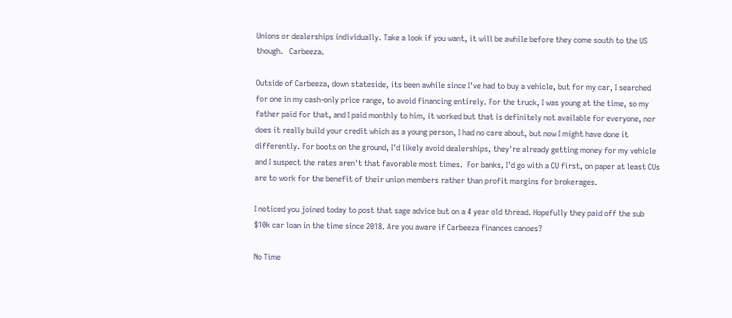Unions or dealerships individually. Take a look if you want, it will be awhile before they come south to the US though.   Carbeeza.

Outside of Carbeeza, down stateside, its been awhile since I've had to buy a vehicle, but for my car, I searched for one in my cash-only price range, to avoid financing entirely. For the truck, I was young at the time, so my father paid for that, and I paid monthly to him, it worked but that is definitely not available for everyone, nor does it really build your credit which as a young person, I had no care about, but now I might have done it differently. For boots on the ground, I'd likely avoid dealerships, they're already getting money for my vehicle and I suspect the rates aren't that favorable most times.  For banks, I'd go with a CU first, on paper at least CUs are to work for the benefit of their union members rather than profit margins for brokerages.

I noticed you joined today to post that sage advice but on a 4 year old thread. Hopefully they paid off the sub $10k car loan in the time since 2018. Are you aware if Carbeeza finances canoes?

No Time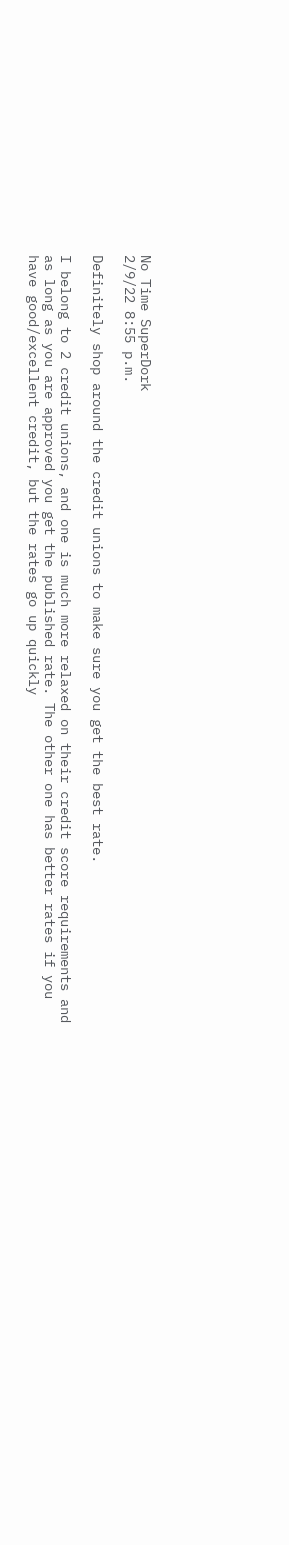No Time SuperDork
2/9/22 8:55 p.m.

Definitely shop around the credit unions to make sure you get the best rate.

I belong to 2 credit unions, and one is much more relaxed on their credit score requirements and as long as you are approved you get the published rate. The other one has better rates if you have good/excellent credit, but the rates go up quickly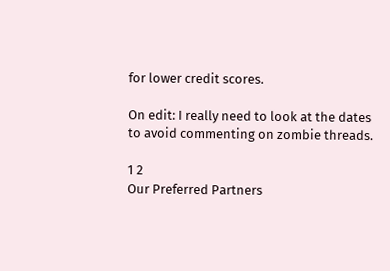for lower credit scores.

On edit: I really need to look at the dates to avoid commenting on zombie threads.

1 2
Our Preferred Partners